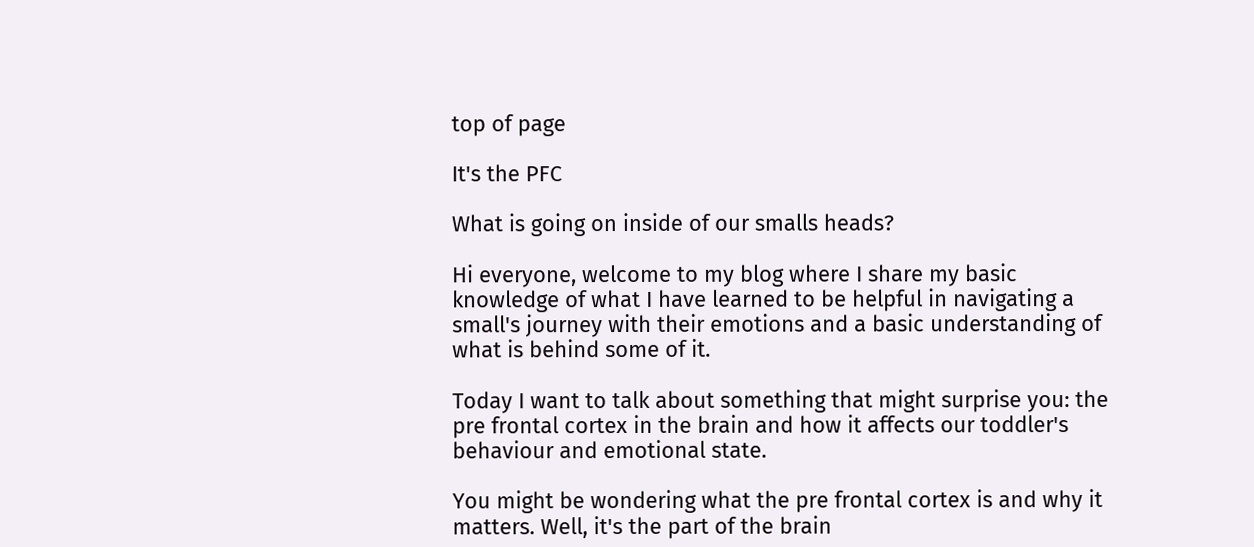top of page

It's the PFC

What is going on inside of our smalls heads?

Hi everyone, welcome to my blog where I share my basic knowledge of what I have learned to be helpful in navigating a small's journey with their emotions and a basic understanding of what is behind some of it.

Today I want to talk about something that might surprise you: the pre frontal cortex in the brain and how it affects our toddler's behaviour and emotional state.

You might be wondering what the pre frontal cortex is and why it matters. Well, it's the part of the brain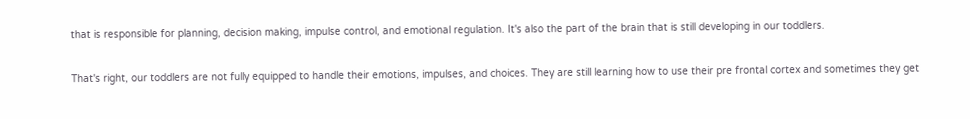that is responsible for planning, decision making, impulse control, and emotional regulation. It's also the part of the brain that is still developing in our toddlers.

That's right, our toddlers are not fully equipped to handle their emotions, impulses, and choices. They are still learning how to use their pre frontal cortex and sometimes they get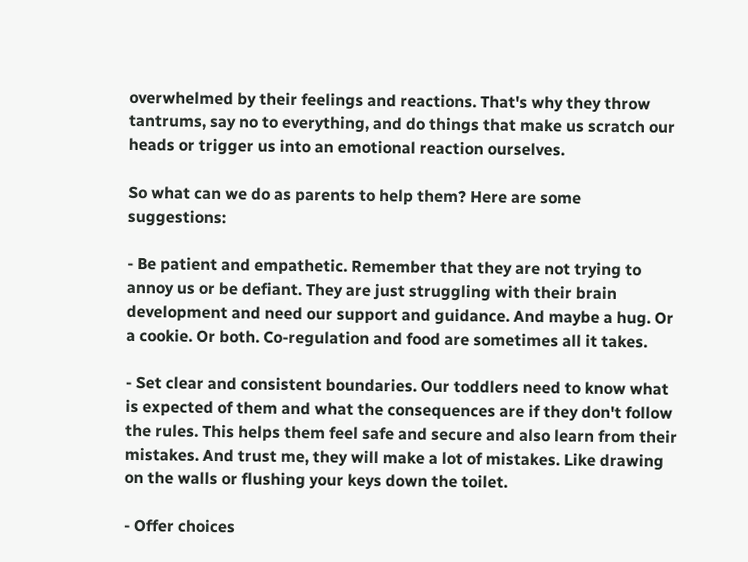overwhelmed by their feelings and reactions. That's why they throw tantrums, say no to everything, and do things that make us scratch our heads or trigger us into an emotional reaction ourselves.

So what can we do as parents to help them? Here are some suggestions:

- Be patient and empathetic. Remember that they are not trying to annoy us or be defiant. They are just struggling with their brain development and need our support and guidance. And maybe a hug. Or a cookie. Or both. Co-regulation and food are sometimes all it takes.

- Set clear and consistent boundaries. Our toddlers need to know what is expected of them and what the consequences are if they don't follow the rules. This helps them feel safe and secure and also learn from their mistakes. And trust me, they will make a lot of mistakes. Like drawing on the walls or flushing your keys down the toilet.

- Offer choices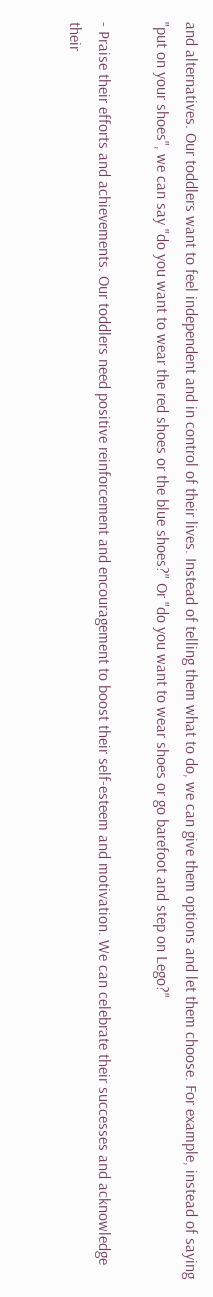and alternatives. Our toddlers want to feel independent and in control of their lives. Instead of telling them what to do, we can give them options and let them choose. For example, instead of saying "put on your shoes", we can say "do you want to wear the red shoes or the blue shoes?" Or "do you want to wear shoes or go barefoot and step on Lego?"

- Praise their efforts and achievements. Our toddlers need positive reinforcement and encouragement to boost their self-esteem and motivation. We can celebrate their successes and acknowledge their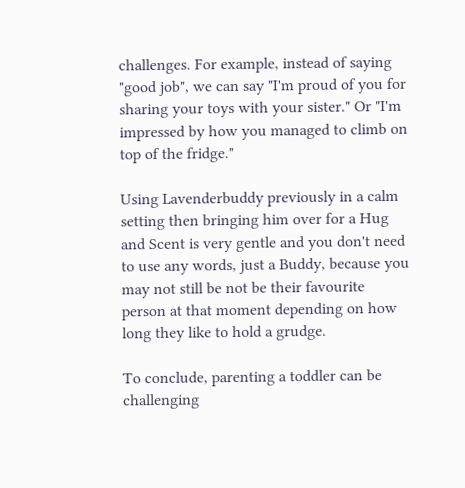challenges. For example, instead of saying "good job", we can say "I'm proud of you for sharing your toys with your sister." Or "I'm impressed by how you managed to climb on top of the fridge."

Using Lavenderbuddy previously in a calm setting then bringing him over for a Hug and Scent is very gentle and you don't need to use any words, just a Buddy, because you may not still be not be their favourite person at that moment depending on how long they like to hold a grudge.

To conclude, parenting a toddler can be challenging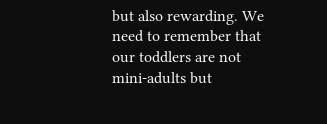but also rewarding. We need to remember that our toddlers are not mini-adults but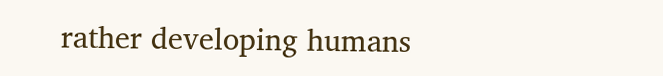rather developing humans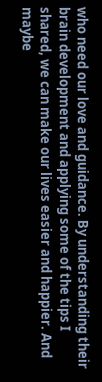who need our love and guidance. By understanding their brain development and applying some of the tips I shared, we can make our lives easier and happier. And maybe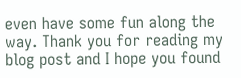even have some fun along the way. Thank you for reading my blog post and I hope you found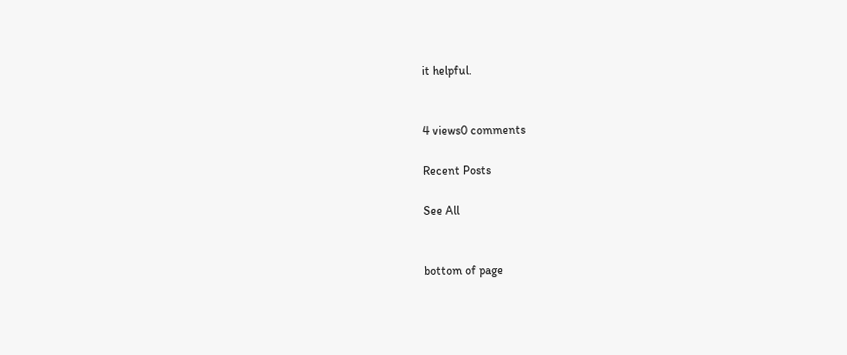it helpful.


4 views0 comments

Recent Posts

See All


bottom of page